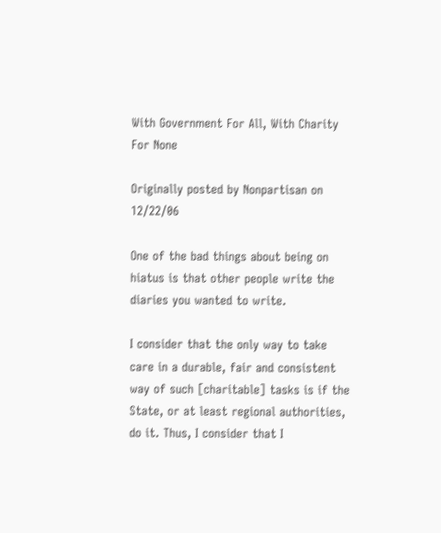With Government For All, With Charity For None

Originally posted by Nonpartisan on 12/22/06

One of the bad things about being on hiatus is that other people write the diaries you wanted to write.

I consider that the only way to take care in a durable, fair and consistent way of such [charitable] tasks is if the State, or at least regional authorities, do it. Thus, I consider that I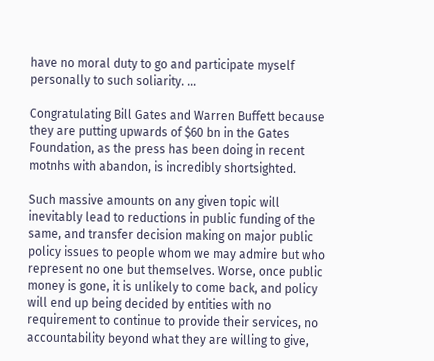have no moral duty to go and participate myself personally to such soliarity. …

Congratulating Bill Gates and Warren Buffett because they are putting upwards of $60 bn in the Gates Foundation, as the press has been doing in recent motnhs with abandon, is incredibly shortsighted.

Such massive amounts on any given topic will inevitably lead to reductions in public funding of the same, and transfer decision making on major public policy issues to people whom we may admire but who represent no one but themselves. Worse, once public money is gone, it is unlikely to come back, and policy will end up being decided by entities with no requirement to continue to provide their services, no accountability beyond what they are willing to give,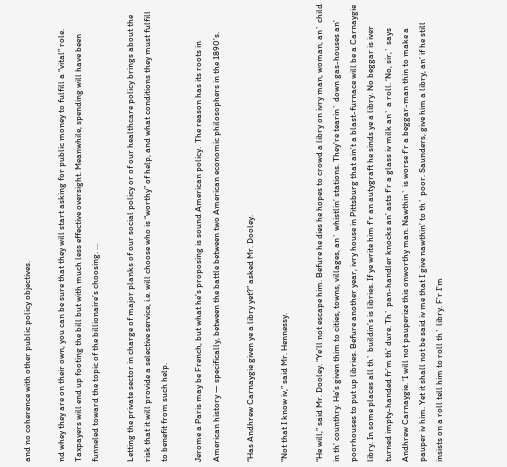and no coherence with other public policy objectives.

nd whey they are on their own, you can be sure that they will start asking for public money to fulfill a “vital” role. Taxpayers will end up footing the bill but with much less effective oversight. Meanwhile, spending will have been funneled toward the topic of the billionaire’s choosing. …

Letting the private sector in charge of major planks of our social policy or of our healthcare policy brings about the risk that it will provide a selective service, i.e. will choose who is “worthy” of help, and what conditions they must fulfill to benefit from such help.

Jerome a Paris may be French, but what he’s proposing is sound American policy.  The reason has its roots in American history — specifically, between the battle between two American economic philosophers in the 1890’s.

“Has Andhrew Carnaygie given ye a libry yet?” asked Mr. Dooley.

“Not that I know iv,” said Mr. Hennessy.

“He will,” said Mr. Dooley. “Ye’ll not escape him. Befure he dies he hopes to crowd a libry on ivry man, woman, an` child in th’ counthry. He’s given thim to cities, towns, villages, an` whistlin’ stations. They’re tearin` down gas-houses an’ poorhouses to put up libries. Befure another year, ivry house in Pittsburg that ain’t a blast-furnace will be a Carnaygie libry. In some places all th` buildin’s is libries. If ye write him f’r an autygraft he sinds ye a libry. No beggar is iver turned impty-handed fr’m th’ dure. Th` pan-handler knocks an’ asts f’r a glass iv milk an` a roll. ‘No, sir,` says Andhrew Carnaygie. ‘I will not pauperize this onworthy man. Nawthin` is worse f’r a beggar-man thin to make a pauper iv him. Yet it shall not be said iv me that I give nawthin’ to th` poor. Saunders, give him a libry, an’ if he still insists on a roll tell him to roll th` libry. F’r I’m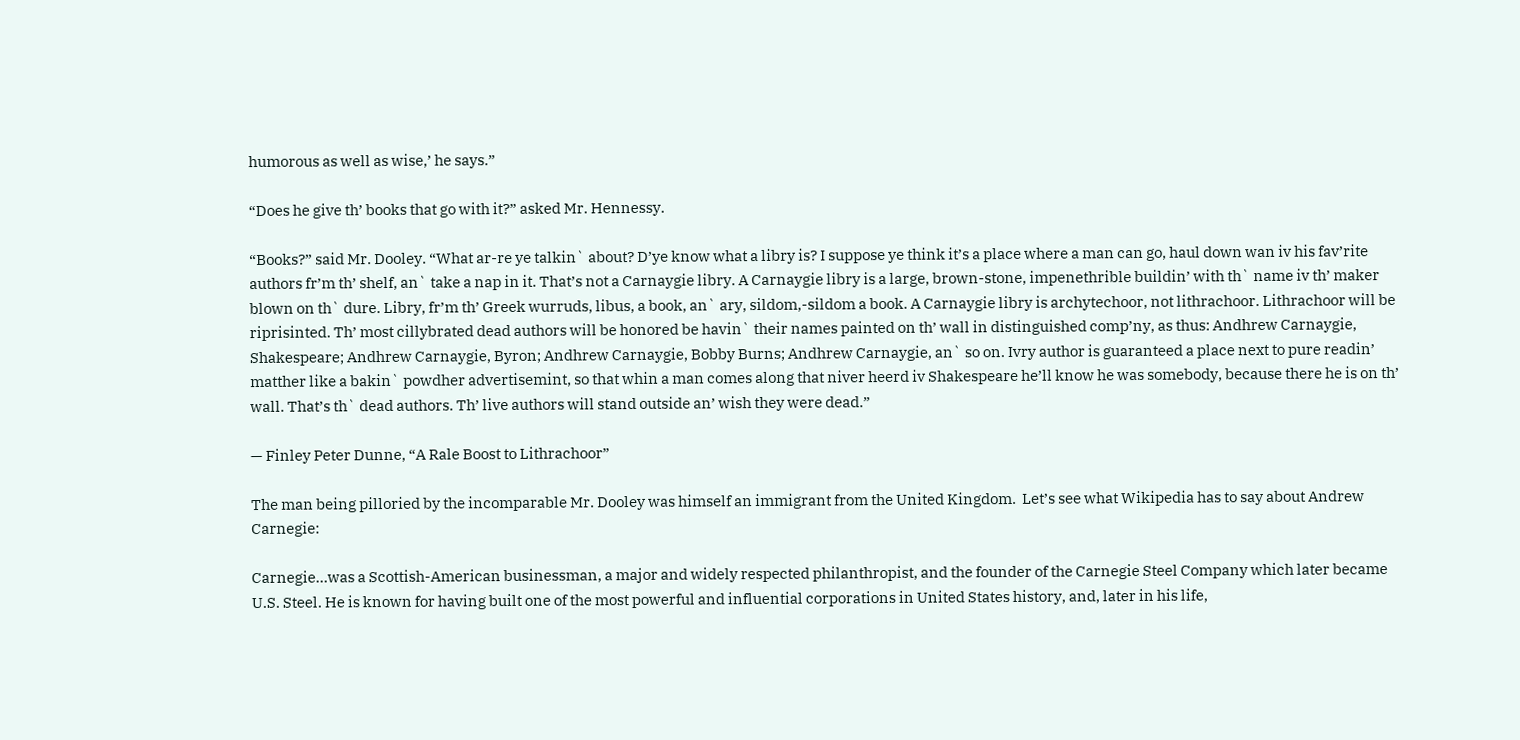humorous as well as wise,’ he says.”

“Does he give th’ books that go with it?” asked Mr. Hennessy.

“Books?” said Mr. Dooley. “What ar-re ye talkin` about? D’ye know what a libry is? I suppose ye think it’s a place where a man can go, haul down wan iv his fav’rite authors fr’m th’ shelf, an` take a nap in it. That’s not a Carnaygie libry. A Carnaygie libry is a large, brown-stone, impenethrible buildin’ with th` name iv th’ maker blown on th` dure. Libry, fr’m th’ Greek wurruds, libus, a book, an` ary, sildom,-sildom a book. A Carnaygie libry is archytechoor, not lithrachoor. Lithrachoor will be riprisinted. Th’ most cillybrated dead authors will be honored be havin` their names painted on th’ wall in distinguished comp’ny, as thus: Andhrew Carnaygie, Shakespeare; Andhrew Carnaygie, Byron; Andhrew Carnaygie, Bobby Burns; Andhrew Carnaygie, an` so on. Ivry author is guaranteed a place next to pure readin’ matther like a bakin` powdher advertisemint, so that whin a man comes along that niver heerd iv Shakespeare he’ll know he was somebody, because there he is on th’ wall. That’s th` dead authors. Th’ live authors will stand outside an’ wish they were dead.”

— Finley Peter Dunne, “A Rale Boost to Lithrachoor”

The man being pilloried by the incomparable Mr. Dooley was himself an immigrant from the United Kingdom.  Let’s see what Wikipedia has to say about Andrew Carnegie:

Carnegie…was a Scottish-American businessman, a major and widely respected philanthropist, and the founder of the Carnegie Steel Company which later became U.S. Steel. He is known for having built one of the most powerful and influential corporations in United States history, and, later in his life,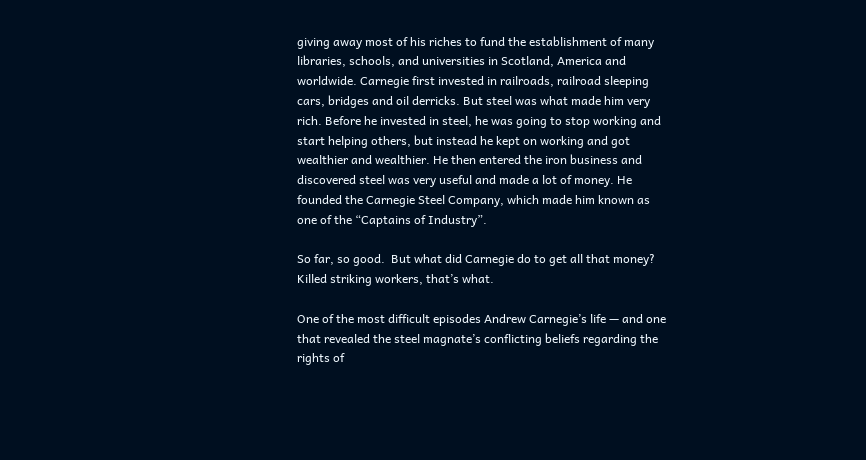giving away most of his riches to fund the establishment of many libraries, schools, and universities in Scotland, America and worldwide. Carnegie first invested in railroads, railroad sleeping cars, bridges and oil derricks. But steel was what made him very rich. Before he invested in steel, he was going to stop working and start helping others, but instead he kept on working and got wealthier and wealthier. He then entered the iron business and discovered steel was very useful and made a lot of money. He founded the Carnegie Steel Company, which made him known as one of the “Captains of Industry”.

So far, so good.  But what did Carnegie do to get all that money?  Killed striking workers, that’s what.

One of the most difficult episodes Andrew Carnegie’s life — and one that revealed the steel magnate’s conflicting beliefs regarding the rights of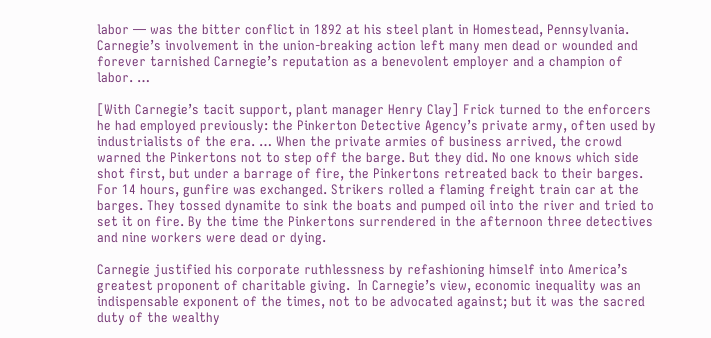labor — was the bitter conflict in 1892 at his steel plant in Homestead, Pennsylvania. Carnegie’s involvement in the union-breaking action left many men dead or wounded and forever tarnished Carnegie’s reputation as a benevolent employer and a champion of labor. …

[With Carnegie’s tacit support, plant manager Henry Clay] Frick turned to the enforcers he had employed previously: the Pinkerton Detective Agency’s private army, often used by industrialists of the era. … When the private armies of business arrived, the crowd warned the Pinkertons not to step off the barge. But they did. No one knows which side shot first, but under a barrage of fire, the Pinkertons retreated back to their barges. For 14 hours, gunfire was exchanged. Strikers rolled a flaming freight train car at the barges. They tossed dynamite to sink the boats and pumped oil into the river and tried to set it on fire. By the time the Pinkertons surrendered in the afternoon three detectives and nine workers were dead or dying.

Carnegie justified his corporate ruthlessness by refashioning himself into America’s greatest proponent of charitable giving.  In Carnegie’s view, economic inequality was an indispensable exponent of the times, not to be advocated against; but it was the sacred duty of the wealthy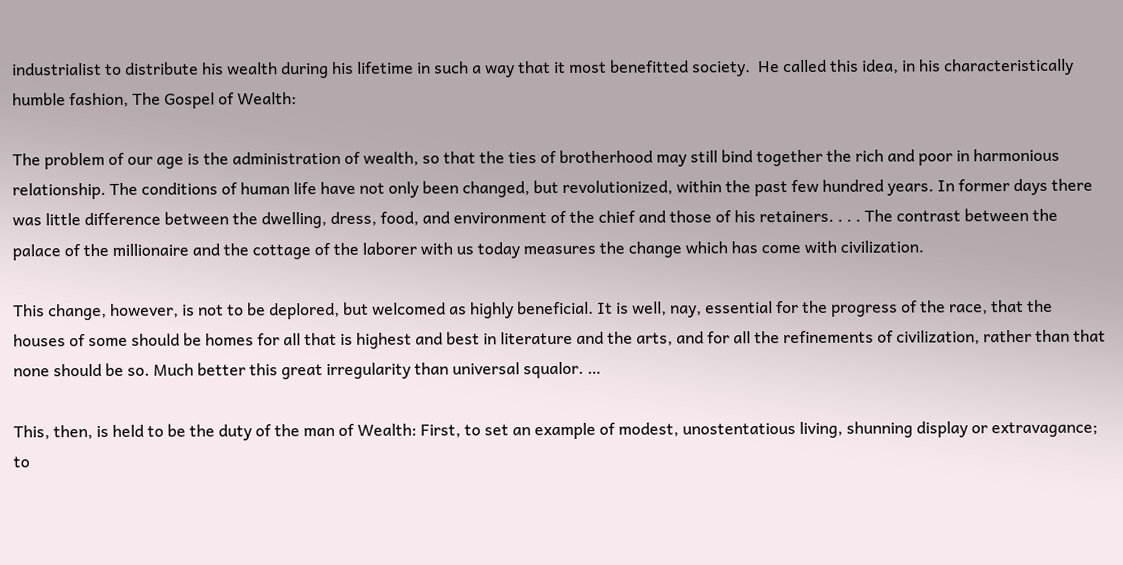industrialist to distribute his wealth during his lifetime in such a way that it most benefitted society.  He called this idea, in his characteristically humble fashion, The Gospel of Wealth:

The problem of our age is the administration of wealth, so that the ties of brotherhood may still bind together the rich and poor in harmonious relationship. The conditions of human life have not only been changed, but revolutionized, within the past few hundred years. In former days there was little difference between the dwelling, dress, food, and environment of the chief and those of his retainers. . . . The contrast between the palace of the millionaire and the cottage of the laborer with us today measures the change which has come with civilization.

This change, however, is not to be deplored, but welcomed as highly beneficial. It is well, nay, essential for the progress of the race, that the houses of some should be homes for all that is highest and best in literature and the arts, and for all the refinements of civilization, rather than that none should be so. Much better this great irregularity than universal squalor. …

This, then, is held to be the duty of the man of Wealth: First, to set an example of modest, unostentatious living, shunning display or extravagance; to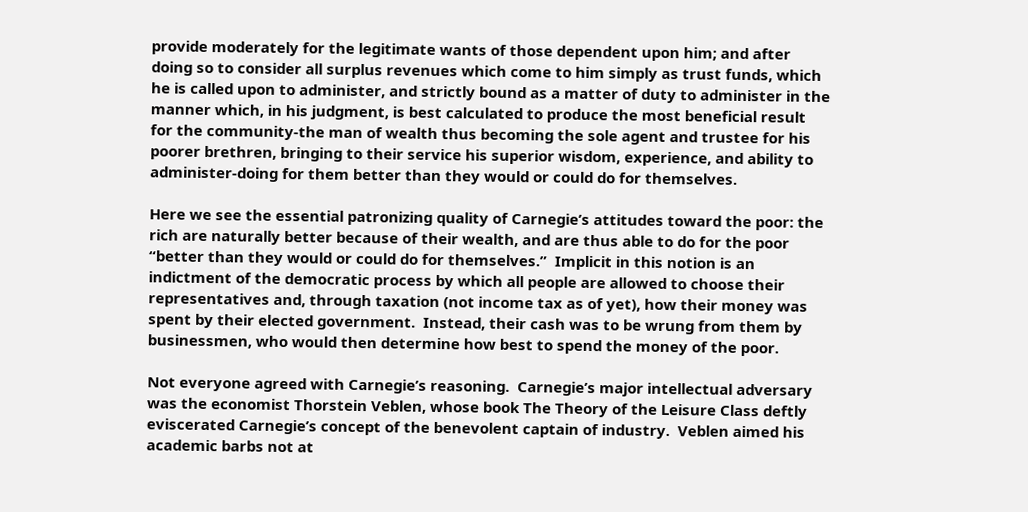provide moderately for the legitimate wants of those dependent upon him; and after doing so to consider all surplus revenues which come to him simply as trust funds, which he is called upon to administer, and strictly bound as a matter of duty to administer in the manner which, in his judgment, is best calculated to produce the most beneficial result for the community-the man of wealth thus becoming the sole agent and trustee for his poorer brethren, bringing to their service his superior wisdom, experience, and ability to administer-doing for them better than they would or could do for themselves.

Here we see the essential patronizing quality of Carnegie’s attitudes toward the poor: the rich are naturally better because of their wealth, and are thus able to do for the poor “better than they would or could do for themselves.”  Implicit in this notion is an indictment of the democratic process by which all people are allowed to choose their representatives and, through taxation (not income tax as of yet), how their money was spent by their elected government.  Instead, their cash was to be wrung from them by businessmen, who would then determine how best to spend the money of the poor.

Not everyone agreed with Carnegie’s reasoning.  Carnegie’s major intellectual adversary was the economist Thorstein Veblen, whose book The Theory of the Leisure Class deftly eviscerated Carnegie’s concept of the benevolent captain of industry.  Veblen aimed his academic barbs not at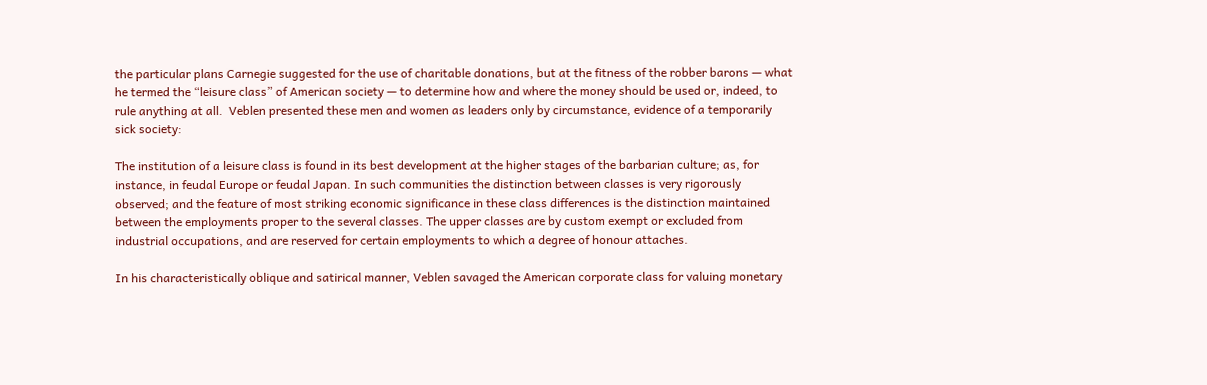the particular plans Carnegie suggested for the use of charitable donations, but at the fitness of the robber barons — what he termed the “leisure class” of American society — to determine how and where the money should be used or, indeed, to rule anything at all.  Veblen presented these men and women as leaders only by circumstance, evidence of a temporarily sick society:

The institution of a leisure class is found in its best development at the higher stages of the barbarian culture; as, for instance, in feudal Europe or feudal Japan. In such communities the distinction between classes is very rigorously observed; and the feature of most striking economic significance in these class differences is the distinction maintained between the employments proper to the several classes. The upper classes are by custom exempt or excluded from industrial occupations, and are reserved for certain employments to which a degree of honour attaches.

In his characteristically oblique and satirical manner, Veblen savaged the American corporate class for valuing monetary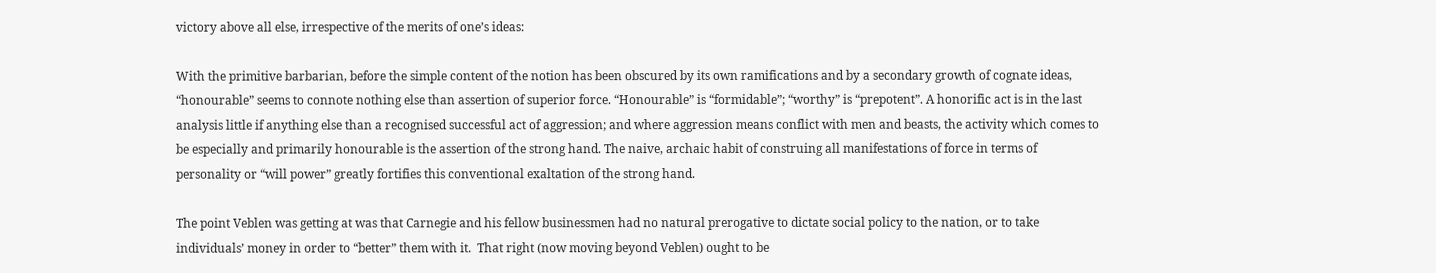victory above all else, irrespective of the merits of one’s ideas:

With the primitive barbarian, before the simple content of the notion has been obscured by its own ramifications and by a secondary growth of cognate ideas, “honourable” seems to connote nothing else than assertion of superior force. “Honourable” is “formidable”; “worthy” is “prepotent”. A honorific act is in the last analysis little if anything else than a recognised successful act of aggression; and where aggression means conflict with men and beasts, the activity which comes to be especially and primarily honourable is the assertion of the strong hand. The naive, archaic habit of construing all manifestations of force in terms of personality or “will power” greatly fortifies this conventional exaltation of the strong hand.

The point Veblen was getting at was that Carnegie and his fellow businessmen had no natural prerogative to dictate social policy to the nation, or to take individuals’ money in order to “better” them with it.  That right (now moving beyond Veblen) ought to be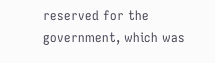reserved for the government, which was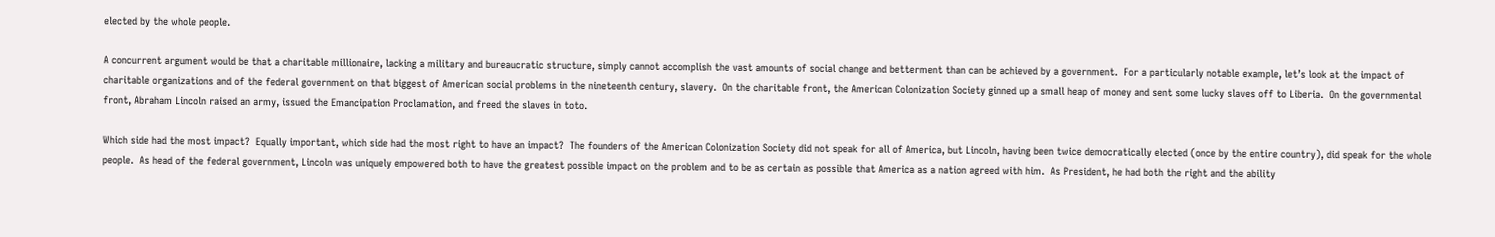elected by the whole people.

A concurrent argument would be that a charitable millionaire, lacking a military and bureaucratic structure, simply cannot accomplish the vast amounts of social change and betterment than can be achieved by a government.  For a particularly notable example, let’s look at the impact of charitable organizations and of the federal government on that biggest of American social problems in the nineteenth century, slavery.  On the charitable front, the American Colonization Society ginned up a small heap of money and sent some lucky slaves off to Liberia.  On the governmental front, Abraham Lincoln raised an army, issued the Emancipation Proclamation, and freed the slaves in toto.

Which side had the most impact?  Equally important, which side had the most right to have an impact?  The founders of the American Colonization Society did not speak for all of America, but Lincoln, having been twice democratically elected (once by the entire country), did speak for the whole people.  As head of the federal government, Lincoln was uniquely empowered both to have the greatest possible impact on the problem and to be as certain as possible that America as a nation agreed with him.  As President, he had both the right and the ability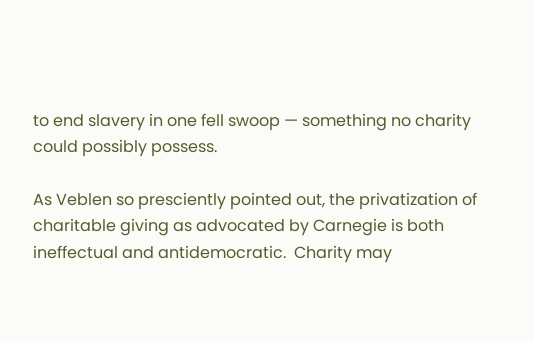to end slavery in one fell swoop — something no charity could possibly possess.

As Veblen so presciently pointed out, the privatization of charitable giving as advocated by Carnegie is both ineffectual and antidemocratic.  Charity may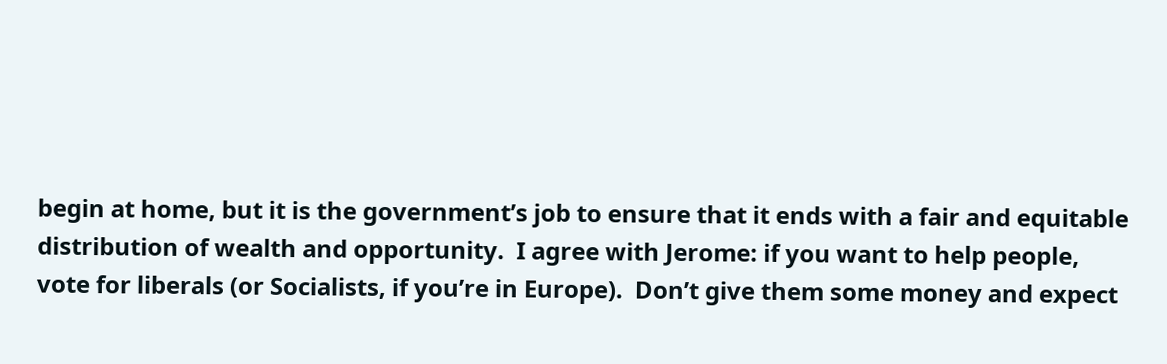begin at home, but it is the government’s job to ensure that it ends with a fair and equitable distribution of wealth and opportunity.  I agree with Jerome: if you want to help people, vote for liberals (or Socialists, if you’re in Europe).  Don’t give them some money and expect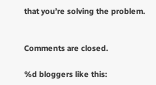that you’re solving the problem.


Comments are closed.

%d bloggers like this: